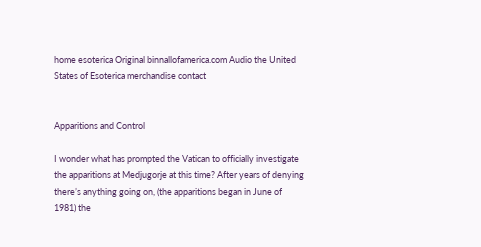home esoterica Original binnallofamerica.com Audio the United States of Esoterica merchandise contact


Apparitions and Control

I wonder what has prompted the Vatican to officially investigate the apparitions at Medjugorje at this time? After years of denying there’s anything going on, (the apparitions began in June of 1981) the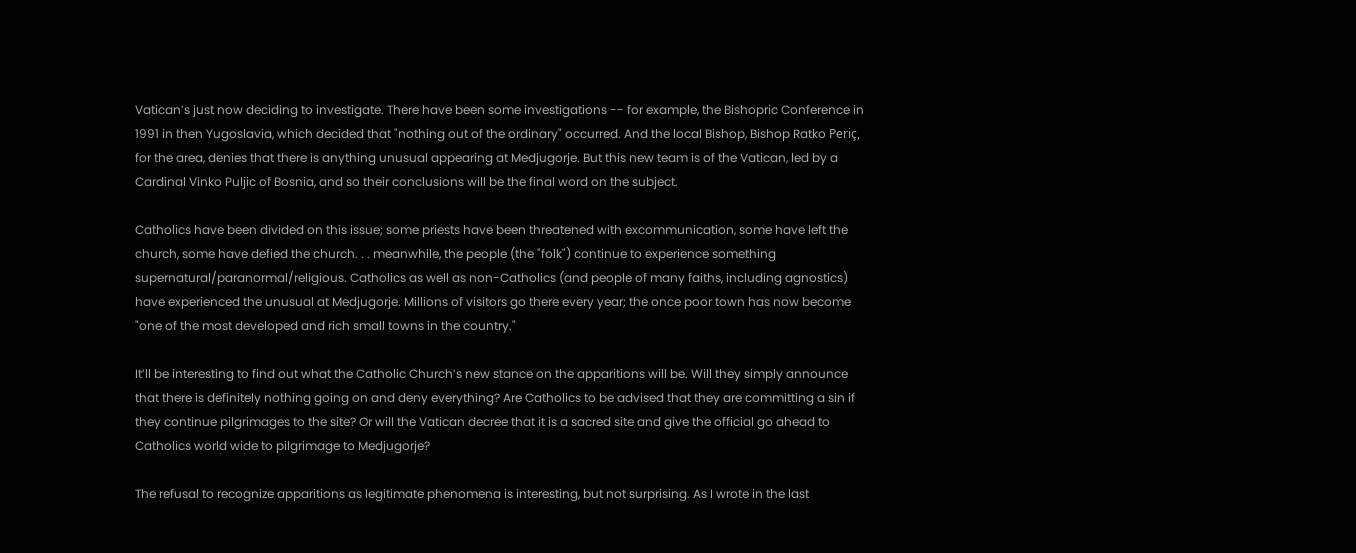Vatican’s just now deciding to investigate. There have been some investigations -- for example, the Bishopric Conference in 1991 in then Yugoslavia, which decided that "nothing out of the ordinary" occurred. And the local Bishop, Bishop Ratko Periç, for the area, denies that there is anything unusual appearing at Medjugorje. But this new team is of the Vatican, led by a Cardinal Vinko Puljic of Bosnia, and so their conclusions will be the final word on the subject.

Catholics have been divided on this issue; some priests have been threatened with excommunication, some have left the church, some have defied the church. . . meanwhile, the people (the "folk") continue to experience something supernatural/paranormal/religious. Catholics as well as non-Catholics (and people of many faiths, including agnostics) have experienced the unusual at Medjugorje. Millions of visitors go there every year; the once poor town has now become "one of the most developed and rich small towns in the country."

It’ll be interesting to find out what the Catholic Church’s new stance on the apparitions will be. Will they simply announce that there is definitely nothing going on and deny everything? Are Catholics to be advised that they are committing a sin if they continue pilgrimages to the site? Or will the Vatican decree that it is a sacred site and give the official go ahead to Catholics world wide to pilgrimage to Medjugorje?

The refusal to recognize apparitions as legitimate phenomena is interesting, but not surprising. As I wrote in the last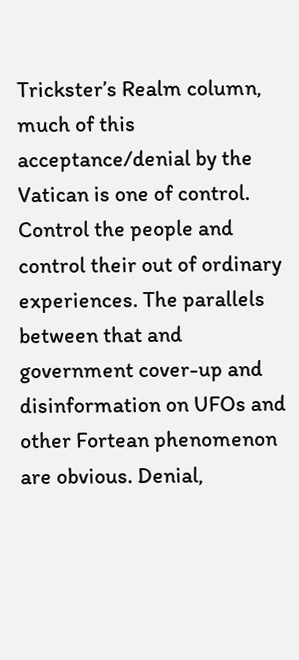Trickster’s Realm column, much of this acceptance/denial by the Vatican is one of control. Control the people and control their out of ordinary experiences. The parallels between that and government cover-up and disinformation on UFOs and other Fortean phenomenon are obvious. Denial,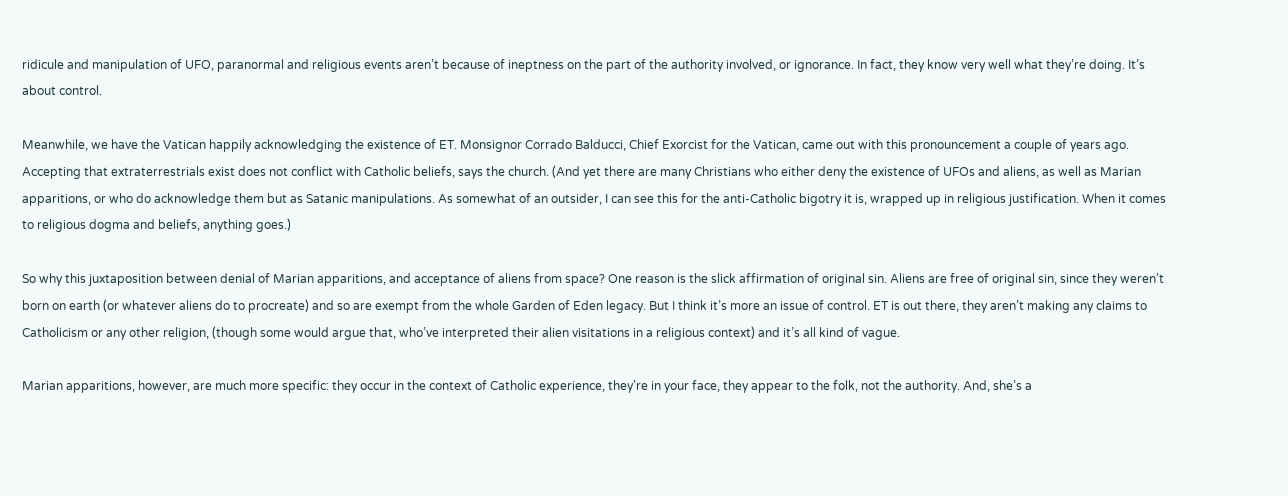ridicule and manipulation of UFO, paranormal and religious events aren’t because of ineptness on the part of the authority involved, or ignorance. In fact, they know very well what they’re doing. It’s about control.

Meanwhile, we have the Vatican happily acknowledging the existence of ET. Monsignor Corrado Balducci, Chief Exorcist for the Vatican, came out with this pronouncement a couple of years ago. Accepting that extraterrestrials exist does not conflict with Catholic beliefs, says the church. (And yet there are many Christians who either deny the existence of UFOs and aliens, as well as Marian apparitions, or who do acknowledge them but as Satanic manipulations. As somewhat of an outsider, I can see this for the anti-Catholic bigotry it is, wrapped up in religious justification. When it comes to religious dogma and beliefs, anything goes.)

So why this juxtaposition between denial of Marian apparitions, and acceptance of aliens from space? One reason is the slick affirmation of original sin. Aliens are free of original sin, since they weren’t born on earth (or whatever aliens do to procreate) and so are exempt from the whole Garden of Eden legacy. But I think it’s more an issue of control. ET is out there, they aren’t making any claims to Catholicism or any other religion, (though some would argue that, who’ve interpreted their alien visitations in a religious context) and it’s all kind of vague.

Marian apparitions, however, are much more specific: they occur in the context of Catholic experience, they’re in your face, they appear to the folk, not the authority. And, she’s a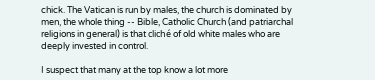chick. The Vatican is run by males, the church is dominated by men, the whole thing -- Bible, Catholic Church (and patriarchal religions in general) is that cliché of old white males who are deeply invested in control.

I suspect that many at the top know a lot more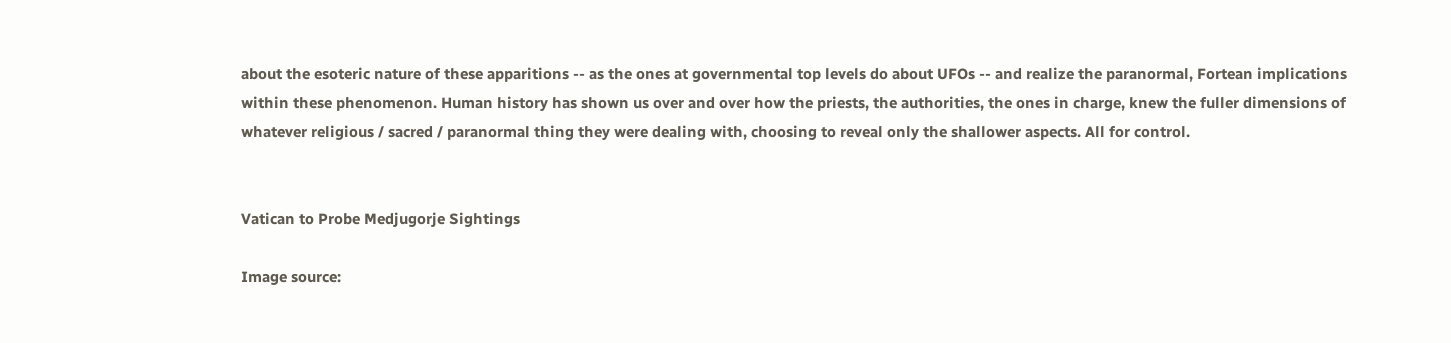about the esoteric nature of these apparitions -- as the ones at governmental top levels do about UFOs -- and realize the paranormal, Fortean implications within these phenomenon. Human history has shown us over and over how the priests, the authorities, the ones in charge, knew the fuller dimensions of whatever religious / sacred / paranormal thing they were dealing with, choosing to reveal only the shallower aspects. All for control.


Vatican to Probe Medjugorje Sightings

Image source: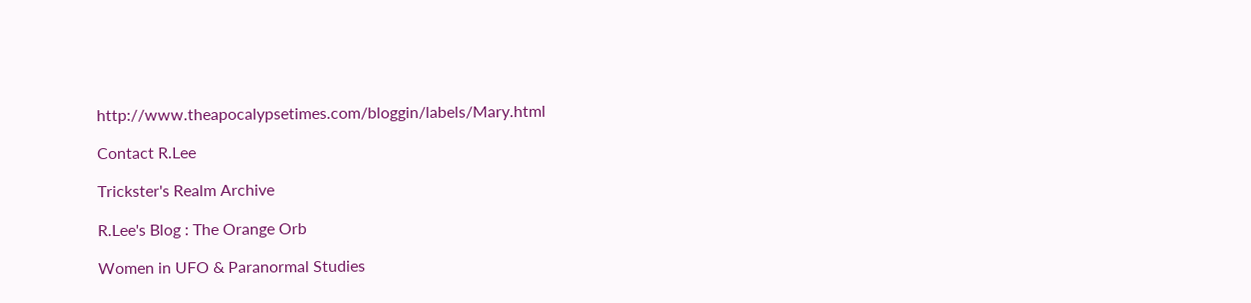http://www.theapocalypsetimes.com/bloggin/labels/Mary.html

Contact R.Lee

Trickster's Realm Archive

R.Lee's Blog : The Orange Orb

Women in UFO & Paranormal Studies